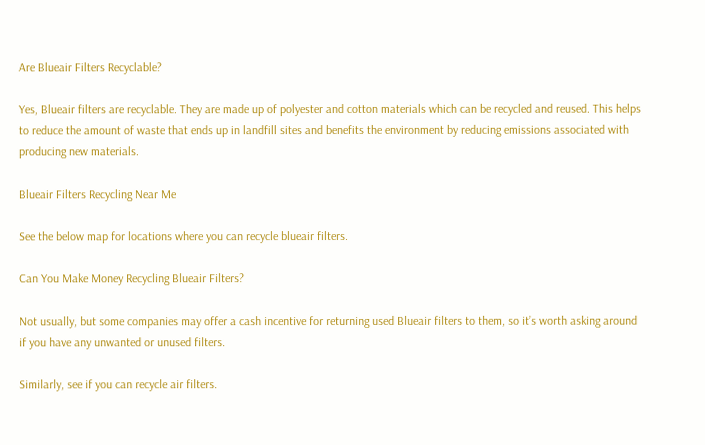Are Blueair Filters Recyclable?

Yes, Blueair filters are recyclable. They are made up of polyester and cotton materials which can be recycled and reused. This helps to reduce the amount of waste that ends up in landfill sites and benefits the environment by reducing emissions associated with producing new materials.

Blueair Filters Recycling Near Me

See the below map for locations where you can recycle blueair filters.

Can You Make Money Recycling Blueair Filters?

Not usually, but some companies may offer a cash incentive for returning used Blueair filters to them, so it’s worth asking around if you have any unwanted or unused filters.

Similarly, see if you can recycle air filters.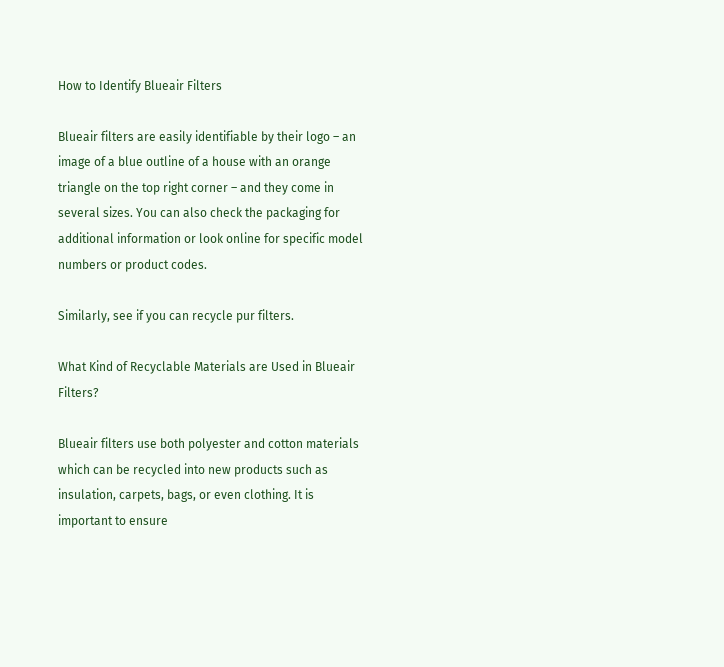How to Identify Blueair Filters

Blueair filters are easily identifiable by their logo – an image of a blue outline of a house with an orange triangle on the top right corner – and they come in several sizes. You can also check the packaging for additional information or look online for specific model numbers or product codes.

Similarly, see if you can recycle pur filters.

What Kind of Recyclable Materials are Used in Blueair Filters?

Blueair filters use both polyester and cotton materials which can be recycled into new products such as insulation, carpets, bags, or even clothing. It is important to ensure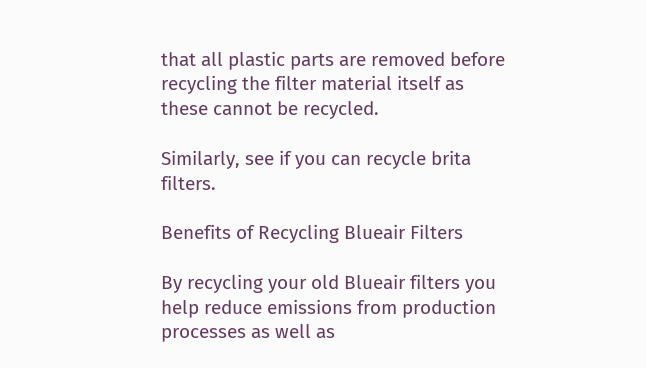that all plastic parts are removed before recycling the filter material itself as these cannot be recycled.

Similarly, see if you can recycle brita filters.

Benefits of Recycling Blueair Filters

By recycling your old Blueair filters you help reduce emissions from production processes as well as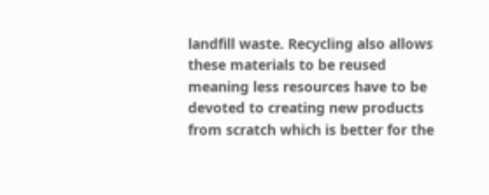landfill waste. Recycling also allows these materials to be reused meaning less resources have to be devoted to creating new products from scratch which is better for the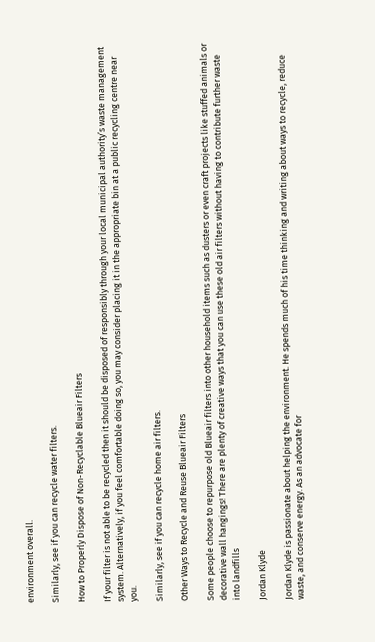environment overall.

Similarly, see if you can recycle water filters.

How to Properly Dispose of Non-Recyclable Blueair Filters

If your filter is not able to be recycled then it should be disposed of responsibly through your local municipal authority’s waste management system. Alternatively, if you feel comfortable doing so, you may consider placing it in the appropriate bin at a public recycling centre near you.

Similarly, see if you can recycle home air filters.

Other Ways to Recycle and Reuse Blueair Filters

Some people choose to repurpose old Blueair filters into other household items such as dusters or even craft projects like stuffed animals or decorative wall hangings! There are plenty of creative ways that you can use these old air filters without having to contribute further waste into landfills

Jordan Klyde

Jordan Klyde is passionate about helping the environment. He spends much of his time thinking and writing about ways to recycle, reduce waste, and conserve energy. As an advocate for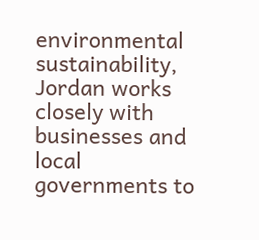environmental sustainability, Jordan works closely with businesses and local governments to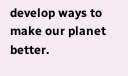develop ways to make our planet better.